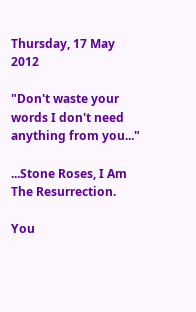Thursday, 17 May 2012

"Don't waste your words I don't need anything from you..."

...Stone Roses, I Am The Resurrection.

You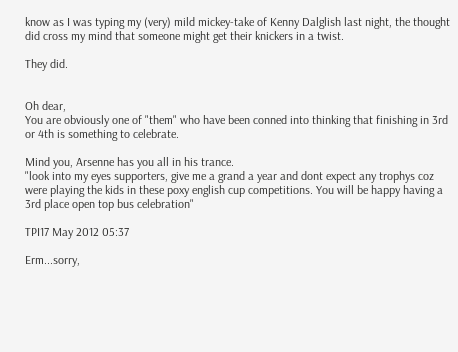know as I was typing my (very) mild mickey-take of Kenny Dalglish last night, the thought did cross my mind that someone might get their knickers in a twist.

They did.


Oh dear,
You are obviously one of "them" who have been conned into thinking that finishing in 3rd or 4th is something to celebrate.

Mind you, Arsenne has you all in his trance.
"look into my eyes supporters, give me a grand a year and dont expect any trophys coz were playing the kids in these poxy english cup competitions. You will be happy having a 3rd place open top bus celebration"

TPI17 May 2012 05:37

Erm...sorry,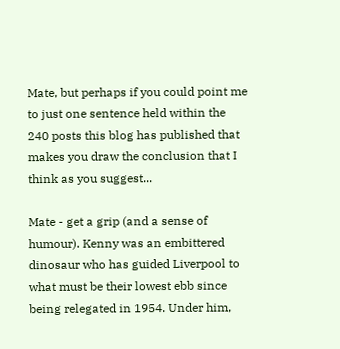Mate, but perhaps if you could point me to just one sentence held within the 240 posts this blog has published that makes you draw the conclusion that I think as you suggest...

Mate - get a grip (and a sense of humour). Kenny was an embittered dinosaur who has guided Liverpool to what must be their lowest ebb since being relegated in 1954. Under him,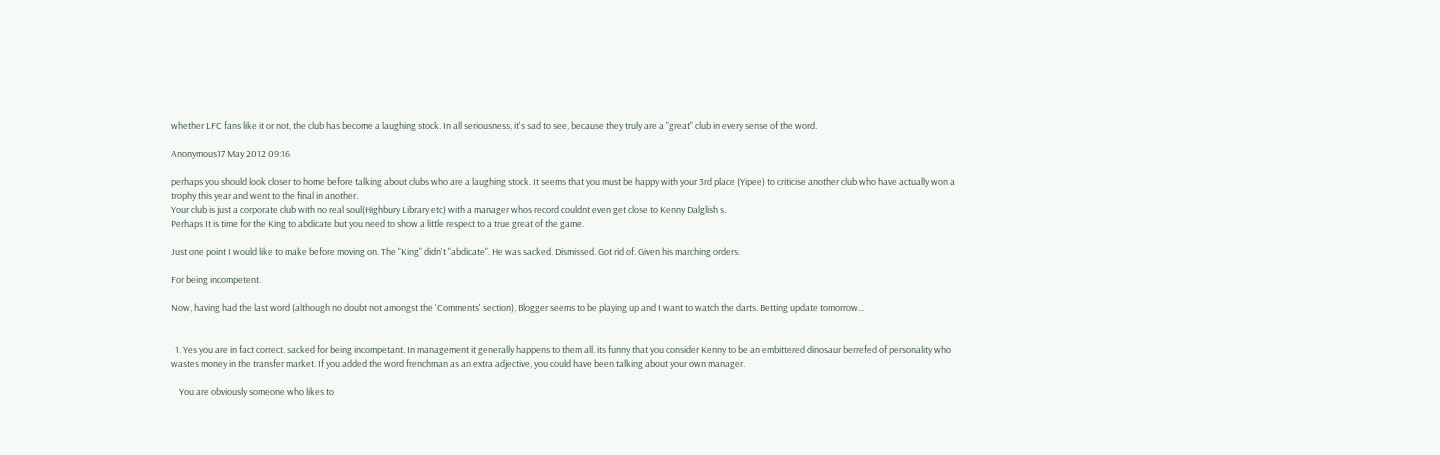whether LFC fans like it or not, the club has become a laughing stock. In all seriousness, it's sad to see, because they truly are a "great" club in every sense of the word.

Anonymous17 May 2012 09:16

perhaps you should look closer to home before talking about clubs who are a laughing stock. It seems that you must be happy with your 3rd place (Yipee) to criticise another club who have actually won a trophy this year and went to the final in another.
Your club is just a corporate club with no real soul(Highbury Library etc) with a manager whos record couldnt even get close to Kenny Dalglish s.
Perhaps It is time for the King to abdicate but you need to show a little respect to a true great of the game.

Just one point I would like to make before moving on. The "King" didn't "abdicate". He was sacked. Dismissed. Got rid of. Given his marching orders.

For being incompetent.

Now, having had the last word (although no doubt not amongst the 'Comments' section), Blogger seems to be playing up and I want to watch the darts. Betting update tomorrow...


  1. Yes you are in fact correct. sacked for being incompetant. In management it generally happens to them all. its funny that you consider Kenny to be an embittered dinosaur berrefed of personality who wastes money in the transfer market. If you added the word frenchman as an extra adjective, you could have been talking about your own manager.

    You are obviously someone who likes to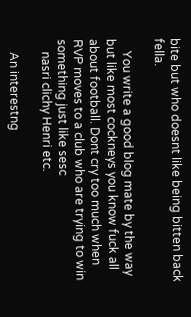bite but who doesnt like being bitten back fella.

    You write a good blog mate by the way but like most cockneys you know fuck all about football. Dont cry too much when RVP moves to a club who are trying to win something just like sesc
    nasri clichy Henri etc.

    An interestng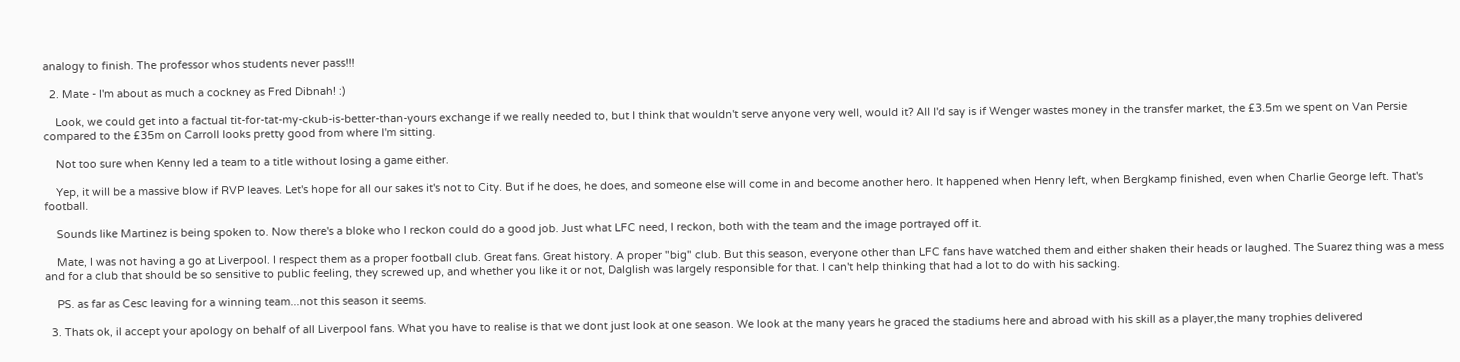analogy to finish. The professor whos students never pass!!!

  2. Mate - I'm about as much a cockney as Fred Dibnah! :)

    Look, we could get into a factual tit-for-tat-my-ckub-is-better-than-yours exchange if we really needed to, but I think that wouldn't serve anyone very well, would it? All I'd say is if Wenger wastes money in the transfer market, the £3.5m we spent on Van Persie compared to the £35m on Carroll looks pretty good from where I'm sitting.

    Not too sure when Kenny led a team to a title without losing a game either.

    Yep, it will be a massive blow if RVP leaves. Let's hope for all our sakes it's not to City. But if he does, he does, and someone else will come in and become another hero. It happened when Henry left, when Bergkamp finished, even when Charlie George left. That's football.

    Sounds like Martinez is being spoken to. Now there's a bloke who I reckon could do a good job. Just what LFC need, I reckon, both with the team and the image portrayed off it.

    Mate, I was not having a go at Liverpool. I respect them as a proper football club. Great fans. Great history. A proper "big" club. But this season, everyone other than LFC fans have watched them and either shaken their heads or laughed. The Suarez thing was a mess and for a club that should be so sensitive to public feeling, they screwed up, and whether you like it or not, Dalglish was largely responsible for that. I can't help thinking that had a lot to do with his sacking.

    PS. as far as Cesc leaving for a winning team...not this season it seems.

  3. Thats ok, il accept your apology on behalf of all Liverpool fans. What you have to realise is that we dont just look at one season. We look at the many years he graced the stadiums here and abroad with his skill as a player,the many trophies delivered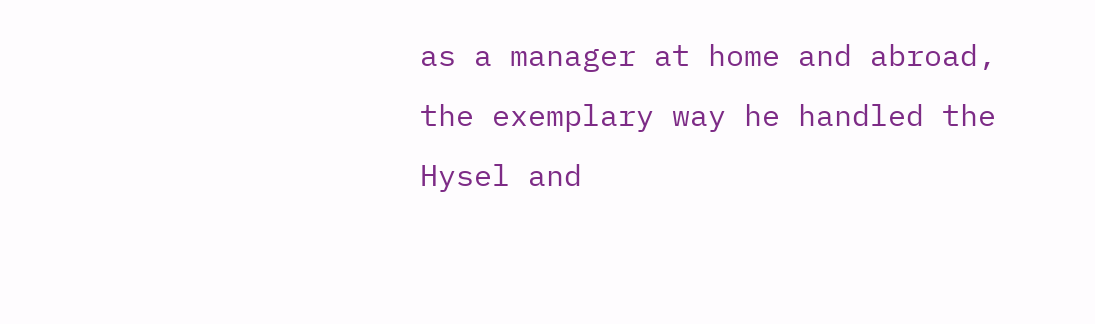as a manager at home and abroad, the exemplary way he handled the Hysel and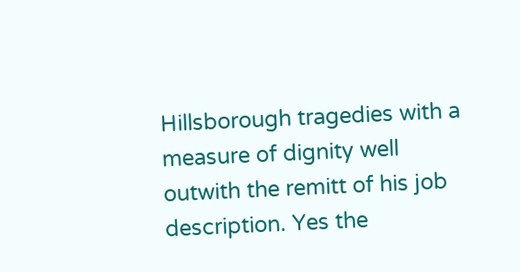Hillsborough tragedies with a measure of dignity well outwith the remitt of his job description. Yes the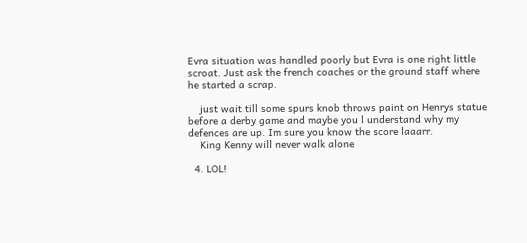Evra situation was handled poorly but Evra is one right little scroat. Just ask the french coaches or the ground staff where he started a scrap.

    just wait till some spurs knob throws paint on Henrys statue before a derby game and maybe you l understand why my defences are up. Im sure you know the score laaarr.
    King Kenny will never walk alone

  4. LOL!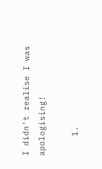I didn't realise I was apologising!

    1.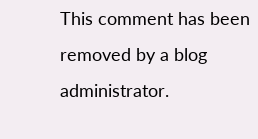This comment has been removed by a blog administrator.